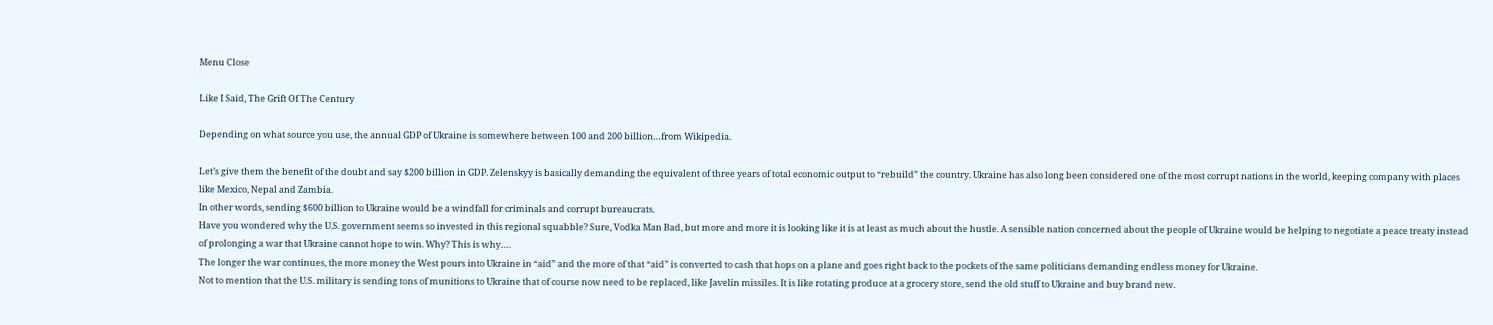Menu Close

Like I Said, The Grift Of The Century

Depending on what source you use, the annual GDP of Ukraine is somewhere between 100 and 200 billion…from Wikipedia.

Let’s give them the benefit of the doubt and say $200 billion in GDP. Zelenskyy is basically demanding the equivalent of three years of total economic output to “rebuild” the country. Ukraine has also long been considered one of the most corrupt nations in the world, keeping company with places like Mexico, Nepal and Zambia.
In other words, sending $600 billion to Ukraine would be a windfall for criminals and corrupt bureaucrats.
Have you wondered why the U.S. government seems so invested in this regional squabble? Sure, Vodka Man Bad, but more and more it is looking like it is at least as much about the hustle. A sensible nation concerned about the people of Ukraine would be helping to negotiate a peace treaty instead of prolonging a war that Ukraine cannot hope to win. Why? This is why….
The longer the war continues, the more money the West pours into Ukraine in “aid” and the more of that “aid” is converted to cash that hops on a plane and goes right back to the pockets of the same politicians demanding endless money for Ukraine.
Not to mention that the U.S. military is sending tons of munitions to Ukraine that of course now need to be replaced, like Javelin missiles. It is like rotating produce at a grocery store, send the old stuff to Ukraine and buy brand new.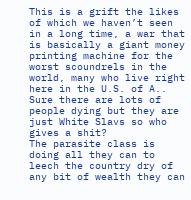This is a grift the likes of which we haven’t seen in a long time, a war that is basically a giant money printing machine for the worst scoundrels in the world, many who live right here in the U.S. of A.. Sure there are lots of people dying but they are just White Slavs so who gives a shit?
The parasite class is doing all they can to leech the country dry of any bit of wealth they can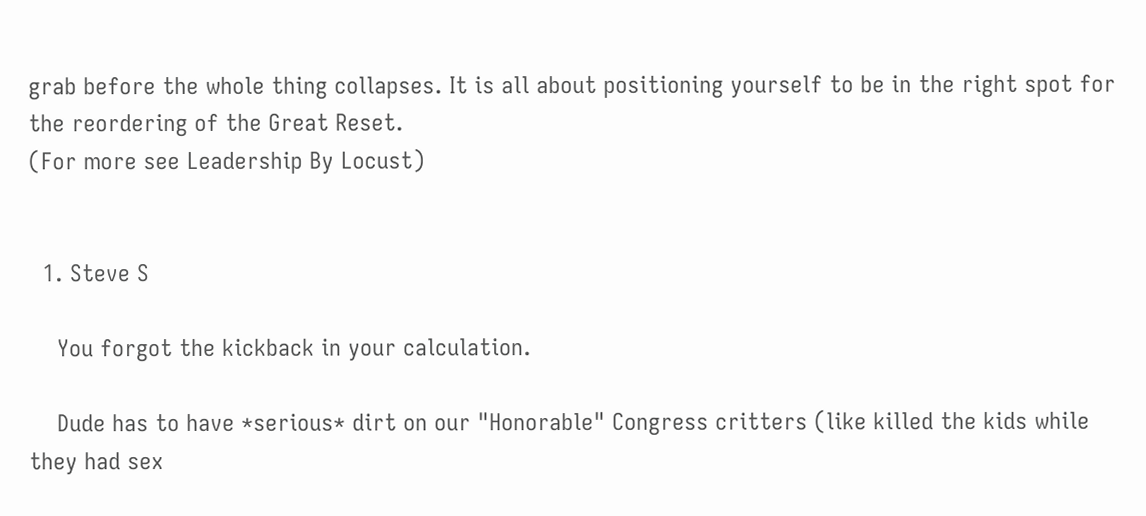grab before the whole thing collapses. It is all about positioning yourself to be in the right spot for the reordering of the Great Reset.
(For more see Leadership By Locust)


  1. Steve S

    You forgot the kickback in your calculation.

    Dude has to have *serious* dirt on our "Honorable" Congress critters (like killed the kids while they had sex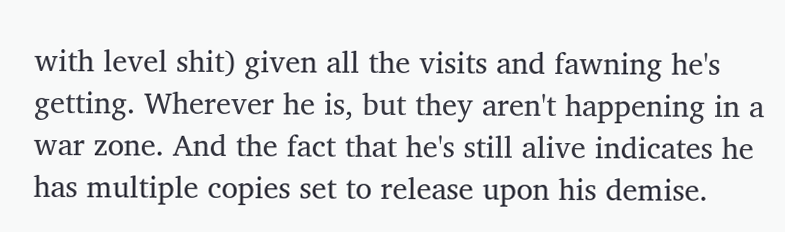with level shit) given all the visits and fawning he's getting. Wherever he is, but they aren't happening in a war zone. And the fact that he's still alive indicates he has multiple copies set to release upon his demise.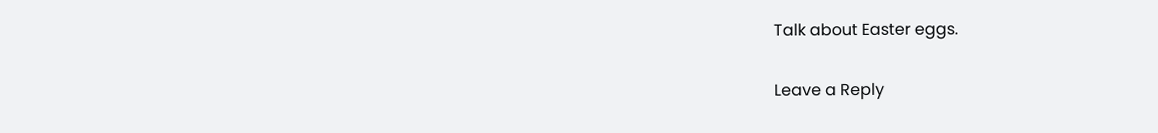Talk about Easter eggs.

Leave a Reply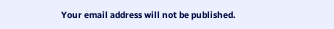Your email address will not be published.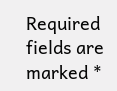Required fields are marked *